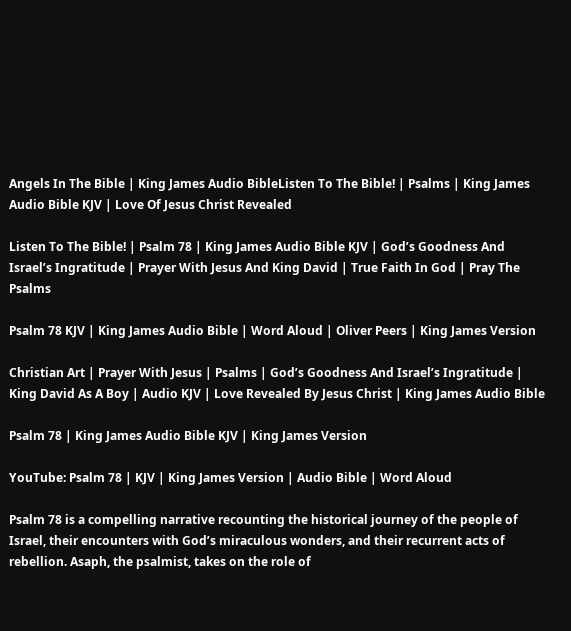Angels In The Bible | King James Audio BibleListen To The Bible! | Psalms | King James Audio Bible KJV | Love Of Jesus Christ Revealed

Listen To The Bible! | Psalm 78 | King James Audio Bible KJV | God’s Goodness And Israel’s Ingratitude | Prayer With Jesus And King David | True Faith In God | Pray The Psalms

Psalm 78 KJV | King James Audio Bible | Word Aloud | Oliver Peers | King James Version

Christian Art | Prayer With Jesus | Psalms | God’s Goodness And Israel’s Ingratitude | King David As A Boy | Audio KJV | Love Revealed By Jesus Christ | King James Audio Bible

Psalm 78 | King James Audio Bible KJV | King James Version

YouTube: Psalm 78 | KJV | King James Version | Audio Bible | Word Aloud

Psalm 78 is a compelling narrative recounting the historical journey of the people of Israel, their encounters with God’s miraculous wonders, and their recurrent acts of rebellion. Asaph, the psalmist, takes on the role of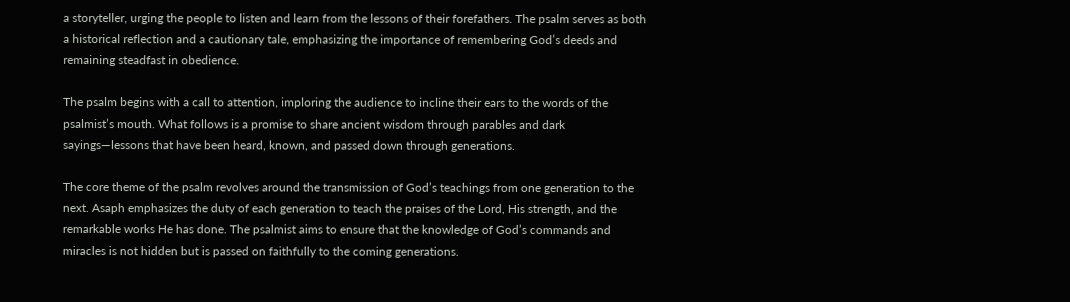a storyteller, urging the people to listen and learn from the lessons of their forefathers. The psalm serves as both a historical reflection and a cautionary tale, emphasizing the importance of remembering God’s deeds and remaining steadfast in obedience.

The psalm begins with a call to attention, imploring the audience to incline their ears to the words of the psalmist’s mouth. What follows is a promise to share ancient wisdom through parables and dark sayings—lessons that have been heard, known, and passed down through generations.

The core theme of the psalm revolves around the transmission of God’s teachings from one generation to the next. Asaph emphasizes the duty of each generation to teach the praises of the Lord, His strength, and the remarkable works He has done. The psalmist aims to ensure that the knowledge of God’s commands and miracles is not hidden but is passed on faithfully to the coming generations.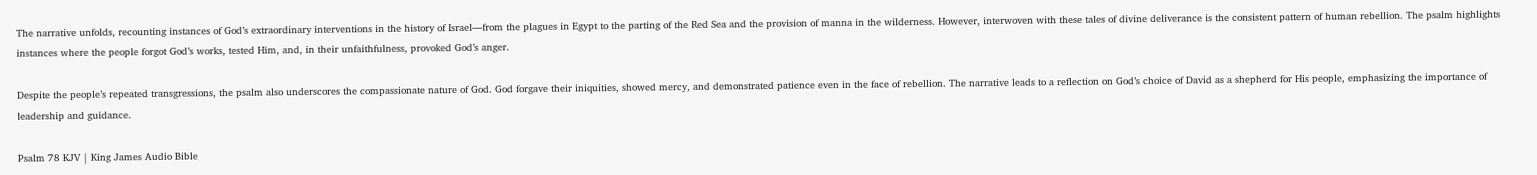The narrative unfolds, recounting instances of God’s extraordinary interventions in the history of Israel—from the plagues in Egypt to the parting of the Red Sea and the provision of manna in the wilderness. However, interwoven with these tales of divine deliverance is the consistent pattern of human rebellion. The psalm highlights instances where the people forgot God’s works, tested Him, and, in their unfaithfulness, provoked God’s anger.

Despite the people’s repeated transgressions, the psalm also underscores the compassionate nature of God. God forgave their iniquities, showed mercy, and demonstrated patience even in the face of rebellion. The narrative leads to a reflection on God’s choice of David as a shepherd for His people, emphasizing the importance of leadership and guidance.

Psalm 78 KJV | King James Audio Bible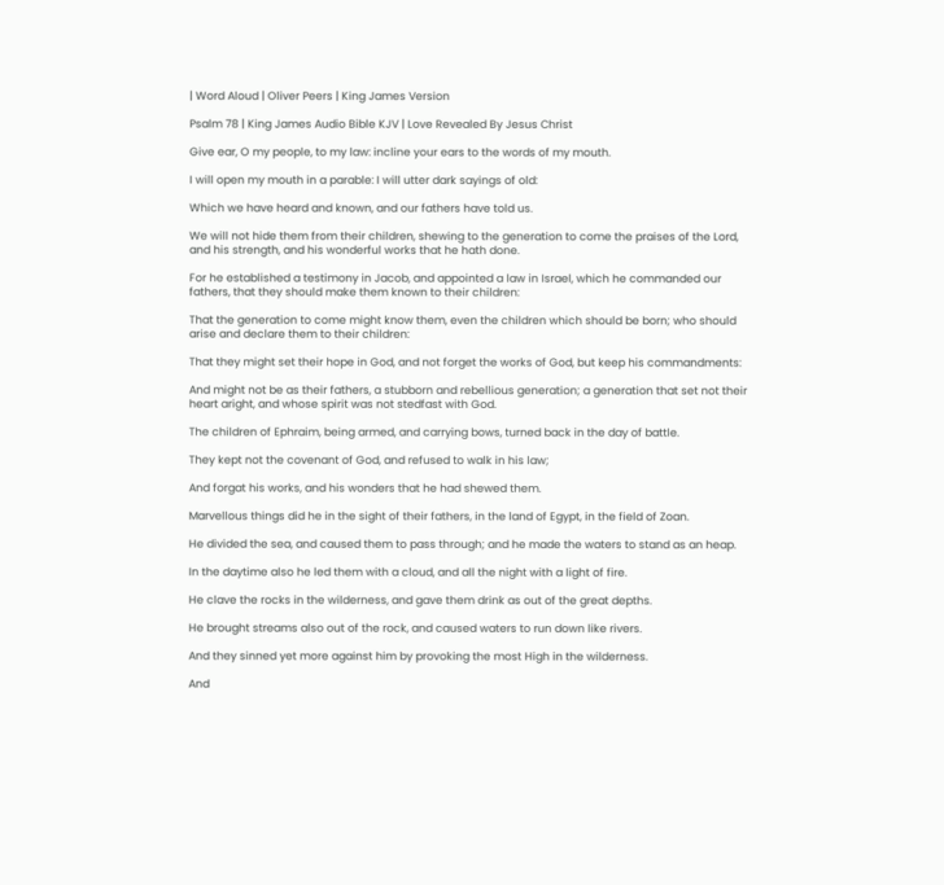| Word Aloud | Oliver Peers | King James Version

Psalm 78 | King James Audio Bible KJV | Love Revealed By Jesus Christ

Give ear, O my people, to my law: incline your ears to the words of my mouth.

I will open my mouth in a parable: I will utter dark sayings of old:

Which we have heard and known, and our fathers have told us.

We will not hide them from their children, shewing to the generation to come the praises of the Lord, and his strength, and his wonderful works that he hath done.

For he established a testimony in Jacob, and appointed a law in Israel, which he commanded our fathers, that they should make them known to their children:

That the generation to come might know them, even the children which should be born; who should arise and declare them to their children:

That they might set their hope in God, and not forget the works of God, but keep his commandments:

And might not be as their fathers, a stubborn and rebellious generation; a generation that set not their heart aright, and whose spirit was not stedfast with God.

The children of Ephraim, being armed, and carrying bows, turned back in the day of battle.

They kept not the covenant of God, and refused to walk in his law;

And forgat his works, and his wonders that he had shewed them.

Marvellous things did he in the sight of their fathers, in the land of Egypt, in the field of Zoan.

He divided the sea, and caused them to pass through; and he made the waters to stand as an heap.

In the daytime also he led them with a cloud, and all the night with a light of fire.

He clave the rocks in the wilderness, and gave them drink as out of the great depths.

He brought streams also out of the rock, and caused waters to run down like rivers.

And they sinned yet more against him by provoking the most High in the wilderness.

And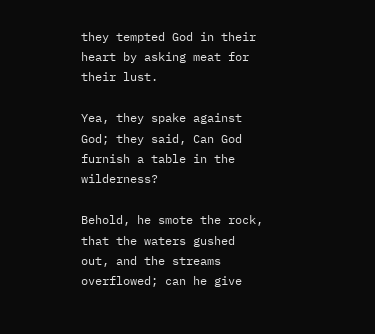they tempted God in their heart by asking meat for their lust.

Yea, they spake against God; they said, Can God furnish a table in the wilderness?

Behold, he smote the rock, that the waters gushed out, and the streams overflowed; can he give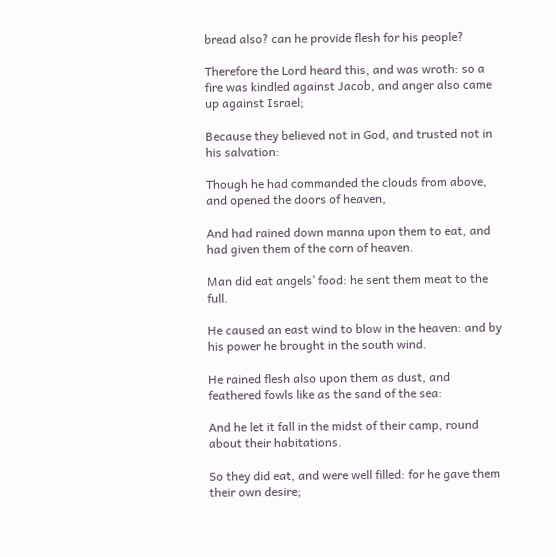bread also? can he provide flesh for his people?

Therefore the Lord heard this, and was wroth: so a fire was kindled against Jacob, and anger also came up against Israel;

Because they believed not in God, and trusted not in his salvation:

Though he had commanded the clouds from above, and opened the doors of heaven,

And had rained down manna upon them to eat, and had given them of the corn of heaven.

Man did eat angels’ food: he sent them meat to the full.

He caused an east wind to blow in the heaven: and by his power he brought in the south wind.

He rained flesh also upon them as dust, and feathered fowls like as the sand of the sea:

And he let it fall in the midst of their camp, round about their habitations.

So they did eat, and were well filled: for he gave them their own desire;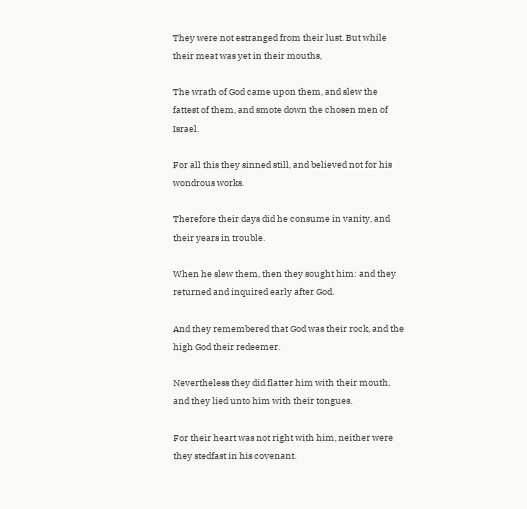They were not estranged from their lust. But while their meat was yet in their mouths,

The wrath of God came upon them, and slew the fattest of them, and smote down the chosen men of Israel.

For all this they sinned still, and believed not for his wondrous works.

Therefore their days did he consume in vanity, and their years in trouble.

When he slew them, then they sought him: and they returned and inquired early after God.

And they remembered that God was their rock, and the high God their redeemer.

Nevertheless they did flatter him with their mouth, and they lied unto him with their tongues.

For their heart was not right with him, neither were they stedfast in his covenant.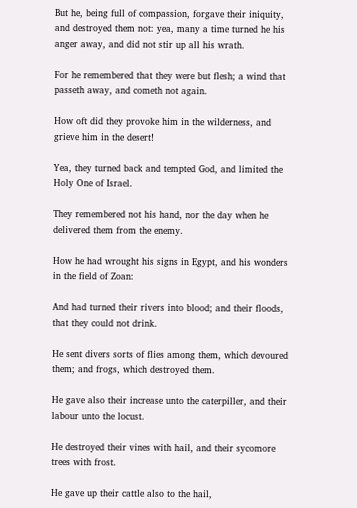But he, being full of compassion, forgave their iniquity, and destroyed them not: yea, many a time turned he his anger away, and did not stir up all his wrath.

For he remembered that they were but flesh; a wind that passeth away, and cometh not again.

How oft did they provoke him in the wilderness, and grieve him in the desert!

Yea, they turned back and tempted God, and limited the Holy One of Israel.

They remembered not his hand, nor the day when he delivered them from the enemy.

How he had wrought his signs in Egypt, and his wonders in the field of Zoan:

And had turned their rivers into blood; and their floods, that they could not drink.

He sent divers sorts of flies among them, which devoured them; and frogs, which destroyed them.

He gave also their increase unto the caterpiller, and their labour unto the locust.

He destroyed their vines with hail, and their sycomore trees with frost.

He gave up their cattle also to the hail,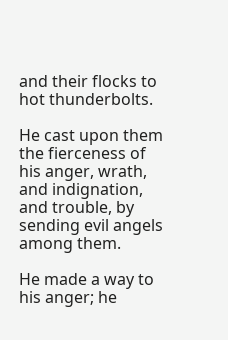and their flocks to hot thunderbolts.

He cast upon them the fierceness of his anger, wrath, and indignation, and trouble, by sending evil angels among them.

He made a way to his anger; he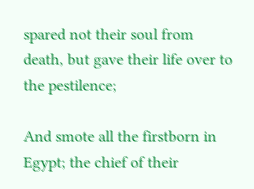spared not their soul from death, but gave their life over to the pestilence;

And smote all the firstborn in Egypt; the chief of their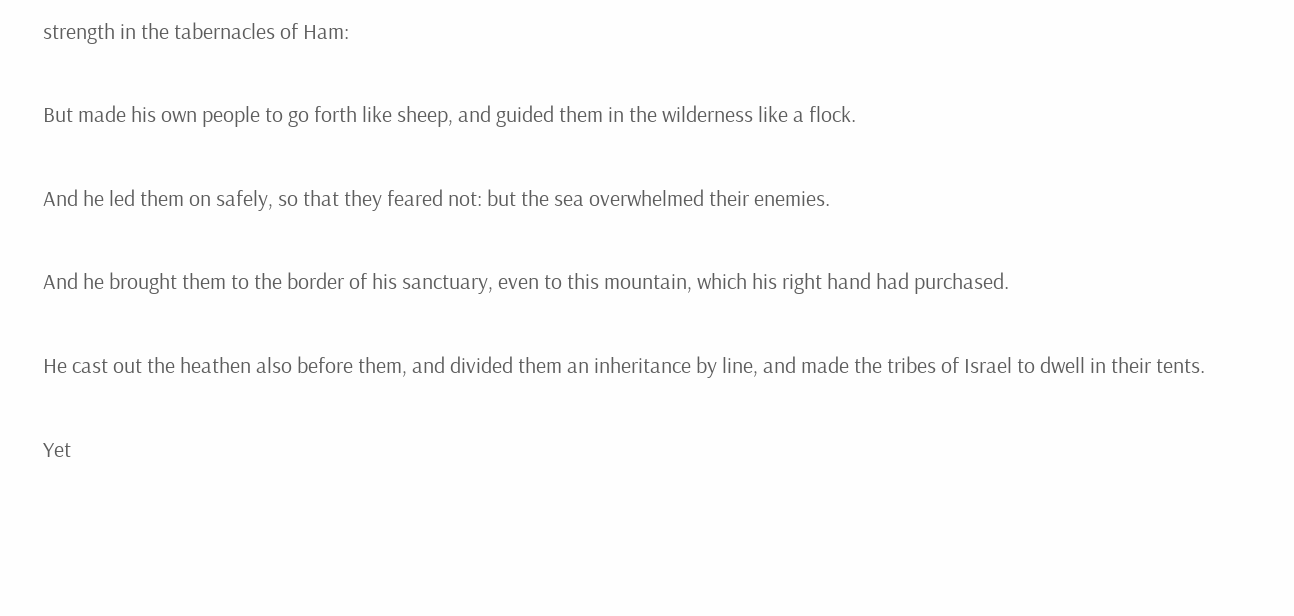strength in the tabernacles of Ham:

But made his own people to go forth like sheep, and guided them in the wilderness like a flock.

And he led them on safely, so that they feared not: but the sea overwhelmed their enemies.

And he brought them to the border of his sanctuary, even to this mountain, which his right hand had purchased.

He cast out the heathen also before them, and divided them an inheritance by line, and made the tribes of Israel to dwell in their tents.

Yet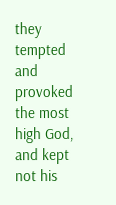they tempted and provoked the most high God, and kept not his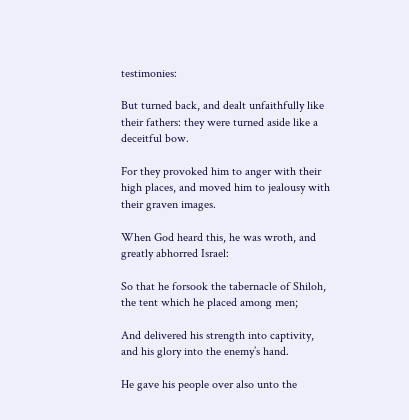testimonies:

But turned back, and dealt unfaithfully like their fathers: they were turned aside like a deceitful bow.

For they provoked him to anger with their high places, and moved him to jealousy with their graven images.

When God heard this, he was wroth, and greatly abhorred Israel:

So that he forsook the tabernacle of Shiloh, the tent which he placed among men;

And delivered his strength into captivity, and his glory into the enemy’s hand.

He gave his people over also unto the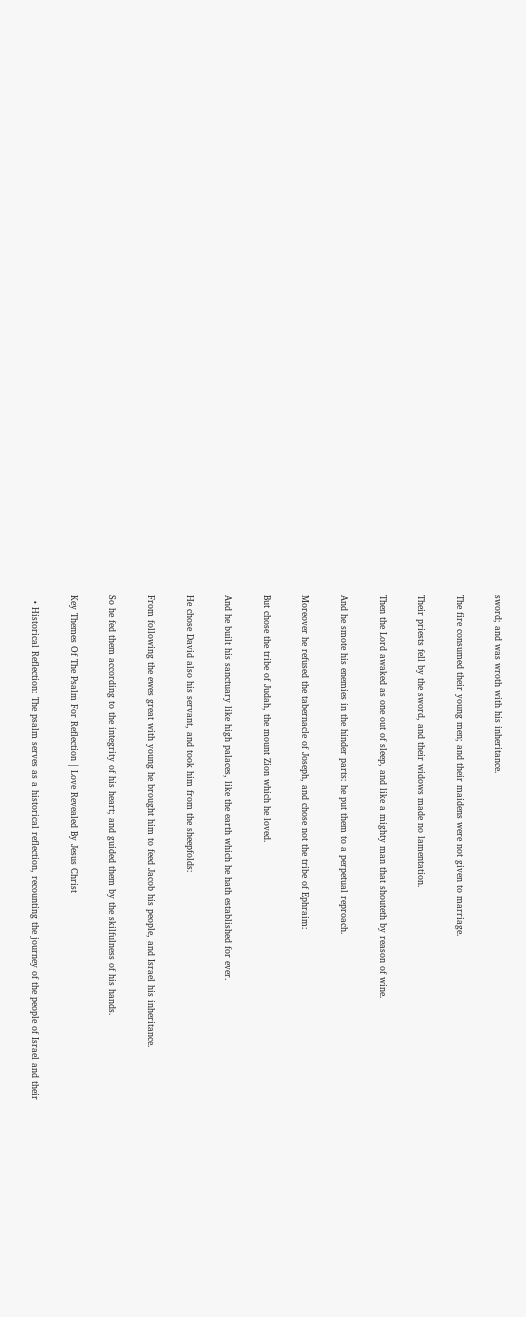sword; and was wroth with his inheritance.

The fire consumed their young men; and their maidens were not given to marriage.

Their priests fell by the sword, and their widows made no lamentation.

Then the Lord awaked as one out of sleep, and like a mighty man that shouteth by reason of wine.

And he smote his enemies in the hinder parts: he put them to a perpetual reproach.

Moreover he refused the tabernacle of Joseph, and chose not the tribe of Ephraim:

But chose the tribe of Judah, the mount Zion which he loved.

And he built his sanctuary like high palaces, like the earth which he hath established for ever.

He chose David also his servant, and took him from the sheepfolds:

From following the ewes great with young he brought him to feed Jacob his people, and Israel his inheritance.

So he fed them according to the integrity of his heart; and guided them by the skilfulness of his hands.

Key Themes Of The Psalm For Reflection | Love Revealed By Jesus Christ

  • Historical Reflection: The psalm serves as a historical reflection, recounting the journey of the people of Israel and their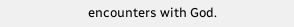encounters with God.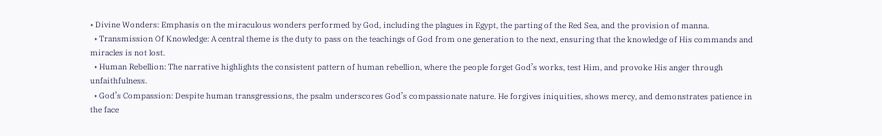• Divine Wonders: Emphasis on the miraculous wonders performed by God, including the plagues in Egypt, the parting of the Red Sea, and the provision of manna.
  • Transmission Of Knowledge: A central theme is the duty to pass on the teachings of God from one generation to the next, ensuring that the knowledge of His commands and miracles is not lost.
  • Human Rebellion: The narrative highlights the consistent pattern of human rebellion, where the people forget God’s works, test Him, and provoke His anger through unfaithfulness.
  • God’s Compassion: Despite human transgressions, the psalm underscores God’s compassionate nature. He forgives iniquities, shows mercy, and demonstrates patience in the face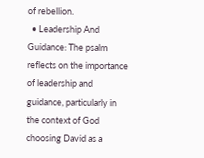of rebellion.
  • Leadership And Guidance: The psalm reflects on the importance of leadership and guidance, particularly in the context of God choosing David as a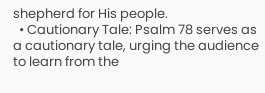shepherd for His people.
  • Cautionary Tale: Psalm 78 serves as a cautionary tale, urging the audience to learn from the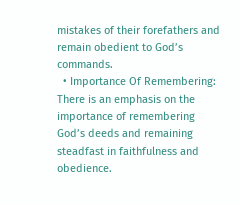mistakes of their forefathers and remain obedient to God’s commands.
  • Importance Of Remembering: There is an emphasis on the importance of remembering God’s deeds and remaining steadfast in faithfulness and obedience.